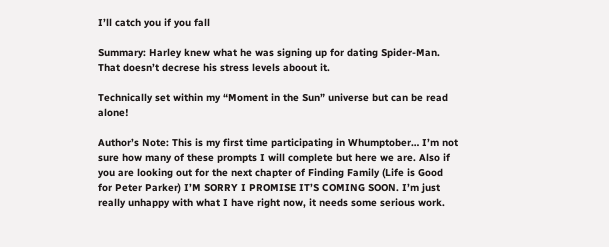I’ll catch you if you fall

Summary: Harley knew what he was signing up for dating Spider-Man. That doesn’t decrese his stress levels aboout it.

Technically set within my “Moment in the Sun” universe but can be read alone!

Author’s Note: This is my first time participating in Whumptober… I’m not sure how many of these prompts I will complete but here we are. Also if you are looking out for the next chapter of Finding Family (Life is Good for Peter Parker) I’M SORRY I PROMISE IT’S COMING SOON. I’m just really unhappy with what I have right now, it needs some serious work.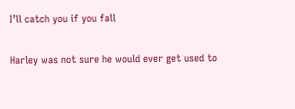I’ll catch you if you fall

Harley was not sure he would ever get used to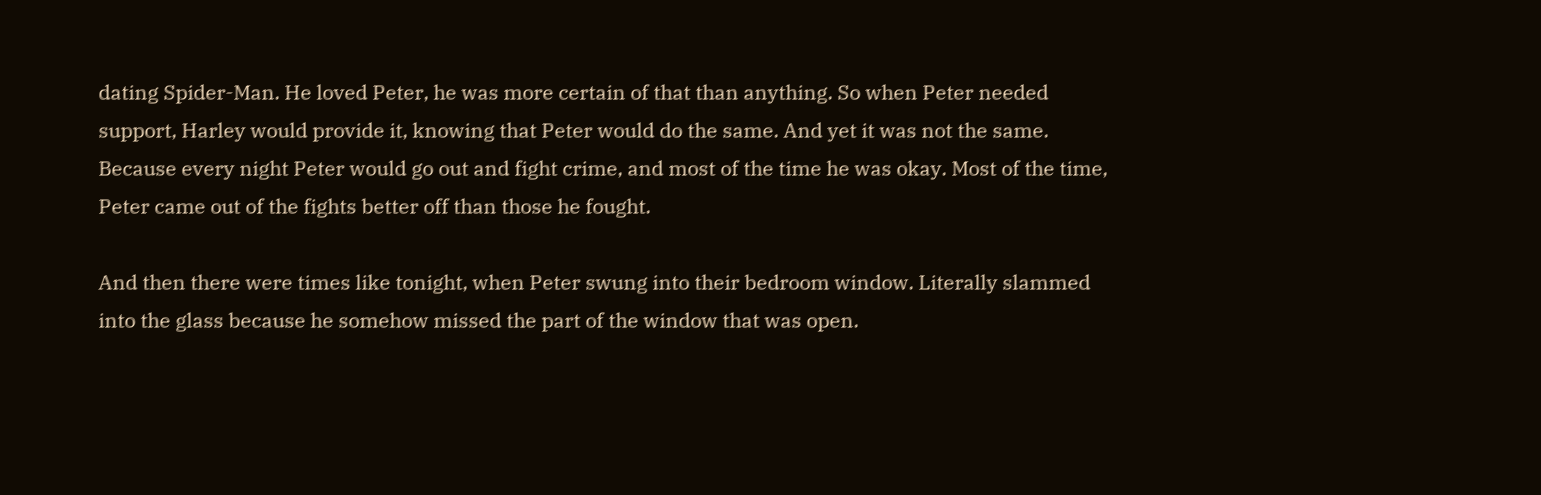dating Spider-Man. He loved Peter, he was more certain of that than anything. So when Peter needed support, Harley would provide it, knowing that Peter would do the same. And yet it was not the same. Because every night Peter would go out and fight crime, and most of the time he was okay. Most of the time, Peter came out of the fights better off than those he fought.

And then there were times like tonight, when Peter swung into their bedroom window. Literally slammed into the glass because he somehow missed the part of the window that was open.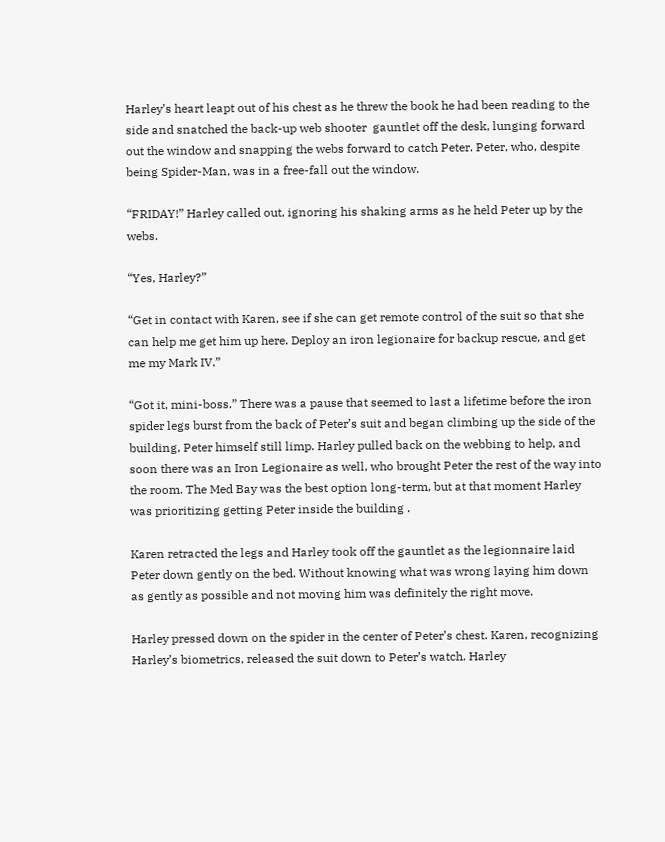Harley’s heart leapt out of his chest as he threw the book he had been reading to the side and snatched the back-up web shooter  gauntlet off the desk, lunging forward out the window and snapping the webs forward to catch Peter. Peter, who, despite being Spider-Man, was in a free-fall out the window.

“FRIDAY!” Harley called out, ignoring his shaking arms as he held Peter up by the webs.

“Yes, Harley?”

“Get in contact with Karen, see if she can get remote control of the suit so that she can help me get him up here. Deploy an iron legionaire for backup rescue, and get me my Mark IV.”

“Got it, mini-boss.” There was a pause that seemed to last a lifetime before the iron spider legs burst from the back of Peter’s suit and began climbing up the side of the building, Peter himself still limp. Harley pulled back on the webbing to help, and soon there was an Iron Legionaire as well, who brought Peter the rest of the way into the room. The Med Bay was the best option long-term, but at that moment Harley was prioritizing getting Peter inside the building .

Karen retracted the legs and Harley took off the gauntlet as the legionnaire laid Peter down gently on the bed. Without knowing what was wrong laying him down as gently as possible and not moving him was definitely the right move.

Harley pressed down on the spider in the center of Peter’s chest. Karen, recognizing Harley’s biometrics, released the suit down to Peter’s watch. Harley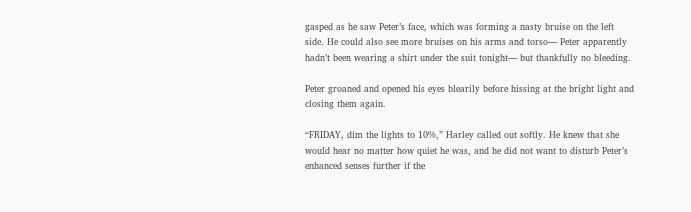gasped as he saw Peter’s face, which was forming a nasty bruise on the left side. He could also see more bruises on his arms and torso— Peter apparently hadn’t been wearing a shirt under the suit tonight— but thankfully no bleeding.

Peter groaned and opened his eyes blearily before hissing at the bright light and closing them again.

“FRIDAY, dim the lights to 10%,” Harley called out softly. He knew that she would hear no matter how quiet he was, and he did not want to disturb Peter’s enhanced senses further if the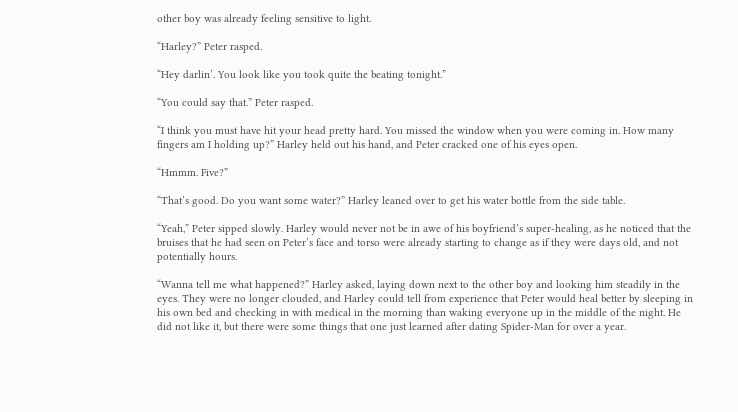other boy was already feeling sensitive to light.

“Harley?” Peter rasped.

“Hey darlin’. You look like you took quite the beating tonight.”

“You could say that.” Peter rasped.

“I think you must have hit your head pretty hard. You missed the window when you were coming in. How many fingers am I holding up?” Harley held out his hand, and Peter cracked one of his eyes open.

“Hmmm. Five?”

“That’s good. Do you want some water?” Harley leaned over to get his water bottle from the side table.

“Yeah,” Peter sipped slowly. Harley would never not be in awe of his boyfriend’s super-healing, as he noticed that the bruises that he had seen on Peter’s face and torso were already starting to change as if they were days old, and not potentially hours.

“Wanna tell me what happened?” Harley asked, laying down next to the other boy and looking him steadily in the eyes. They were no longer clouded, and Harley could tell from experience that Peter would heal better by sleeping in his own bed and checking in with medical in the morning than waking everyone up in the middle of the night. He did not like it, but there were some things that one just learned after dating Spider-Man for over a year.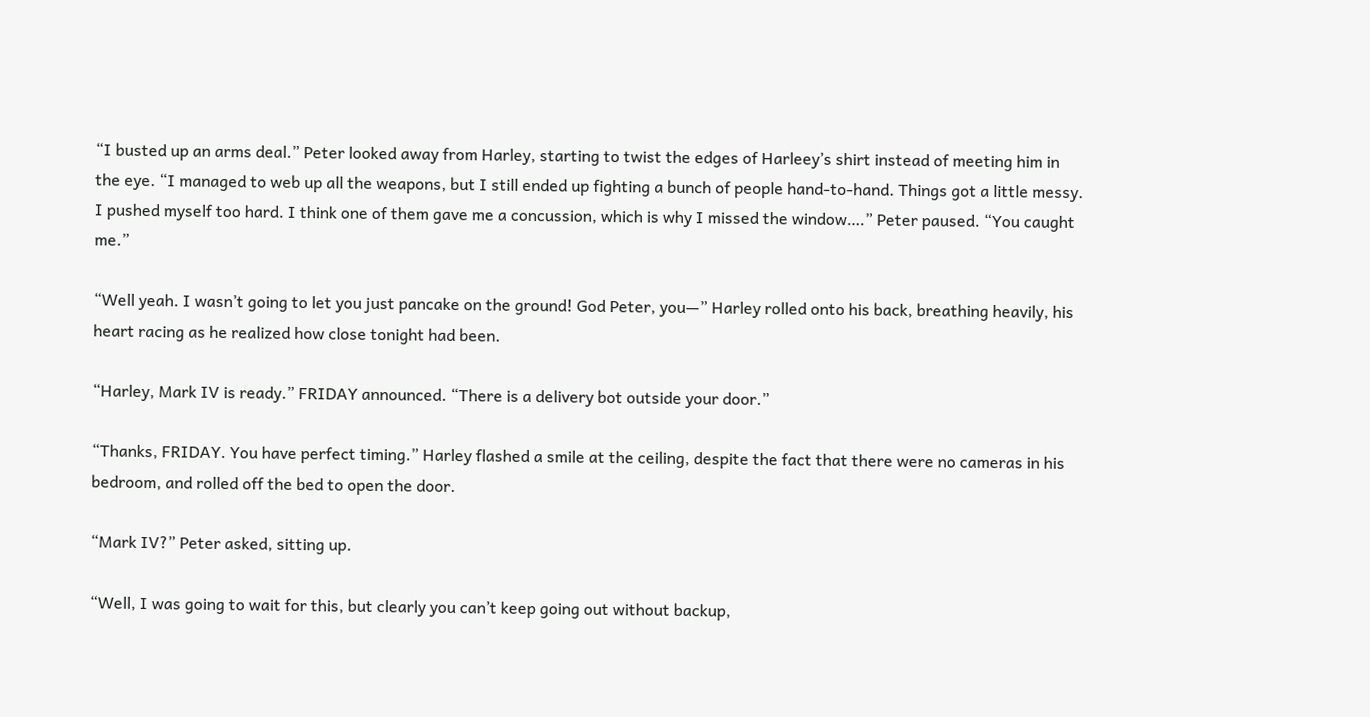“I busted up an arms deal.” Peter looked away from Harley, starting to twist the edges of Harleey’s shirt instead of meeting him in the eye. “I managed to web up all the weapons, but I still ended up fighting a bunch of people hand-to-hand. Things got a little messy. I pushed myself too hard. I think one of them gave me a concussion, which is why I missed the window….” Peter paused. “You caught me.”

“Well yeah. I wasn’t going to let you just pancake on the ground! God Peter, you—” Harley rolled onto his back, breathing heavily, his heart racing as he realized how close tonight had been.

“Harley, Mark IV is ready.” FRIDAY announced. “There is a delivery bot outside your door.”

“Thanks, FRIDAY. You have perfect timing.” Harley flashed a smile at the ceiling, despite the fact that there were no cameras in his bedroom, and rolled off the bed to open the door.

“Mark IV?” Peter asked, sitting up.

“Well, I was going to wait for this, but clearly you can’t keep going out without backup,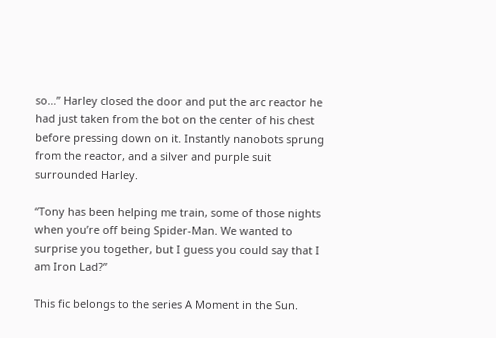so…” Harley closed the door and put the arc reactor he had just taken from the bot on the center of his chest before pressing down on it. Instantly nanobots sprung from the reactor, and a silver and purple suit surrounded Harley.

“Tony has been helping me train, some of those nights when you’re off being Spider-Man. We wanted to surprise you together, but I guess you could say that I am Iron Lad?”

This fic belongs to the series A Moment in the Sun.